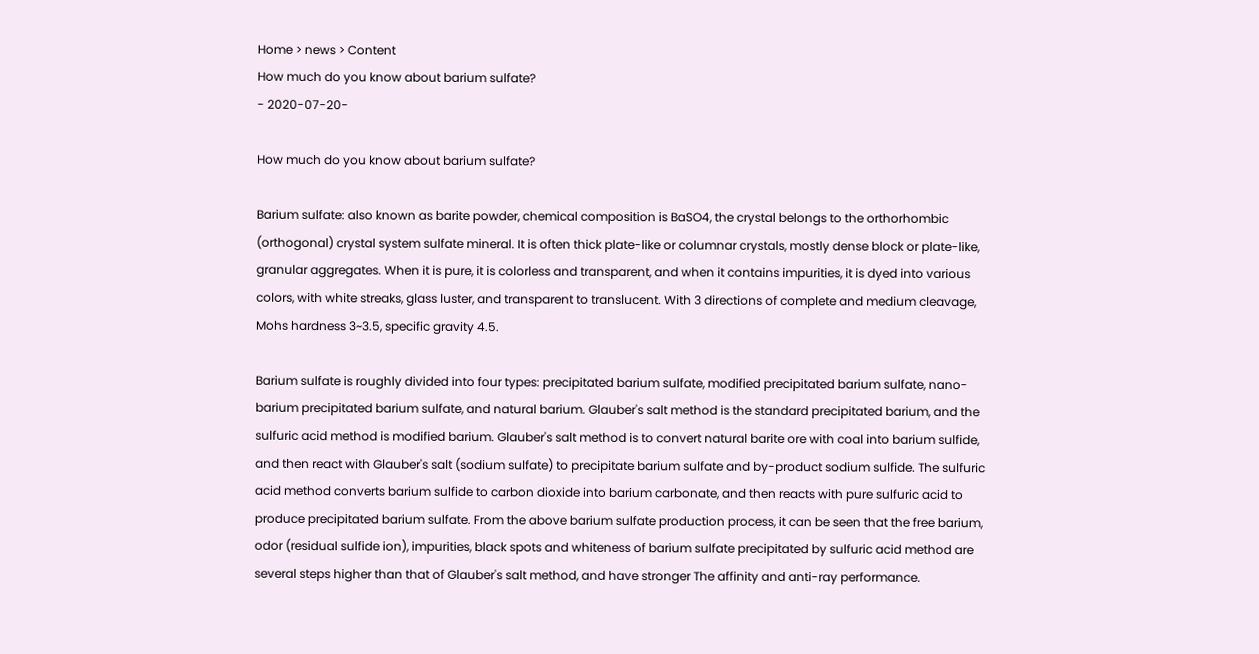Home > news > Content
How much do you know about barium sulfate?
- 2020-07-20-

How much do you know about barium sulfate?

Barium sulfate: also known as barite powder, chemical composition is BaSO4, the crystal belongs to the orthorhombic (orthogonal) crystal system sulfate mineral. It is often thick plate-like or columnar crystals, mostly dense block or plate-like, granular aggregates. When it is pure, it is colorless and transparent, and when it contains impurities, it is dyed into various colors, with white streaks, glass luster, and transparent to translucent. With 3 directions of complete and medium cleavage, Mohs hardness 3~3.5, specific gravity 4.5.

Barium sulfate is roughly divided into four types: precipitated barium sulfate, modified precipitated barium sulfate, nano-barium precipitated barium sulfate, and natural barium. Glauber's salt method is the standard precipitated barium, and the sulfuric acid method is modified barium. Glauber's salt method is to convert natural barite ore with coal into barium sulfide, and then react with Glauber's salt (sodium sulfate) to precipitate barium sulfate and by-product sodium sulfide. The sulfuric acid method converts barium sulfide to carbon dioxide into barium carbonate, and then reacts with pure sulfuric acid to produce precipitated barium sulfate. From the above barium sulfate production process, it can be seen that the free barium, odor (residual sulfide ion), impurities, black spots and whiteness of barium sulfate precipitated by sulfuric acid method are several steps higher than that of Glauber's salt method, and have stronger The affinity and anti-ray performance.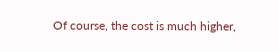Of course, the cost is much higher,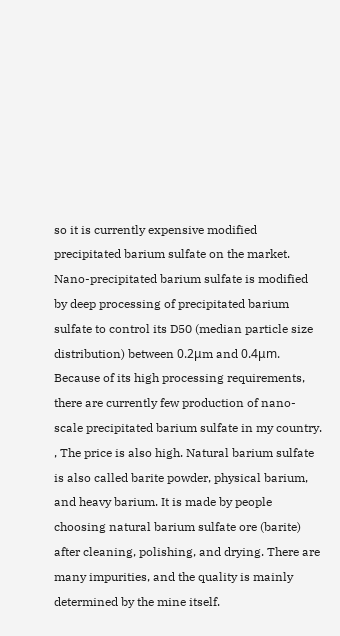so it is currently expensive modified precipitated barium sulfate on the market. Nano-precipitated barium sulfate is modified by deep processing of precipitated barium sulfate to control its D50 (median particle size distribution) between 0.2μm and 0.4μm. Because of its high processing requirements, there are currently few production of nano-scale precipitated barium sulfate in my country. , The price is also high. Natural barium sulfate is also called barite powder, physical barium, and heavy barium. It is made by people choosing natural barium sulfate ore (barite) after cleaning, polishing, and drying. There are many impurities, and the quality is mainly determined by the mine itself.